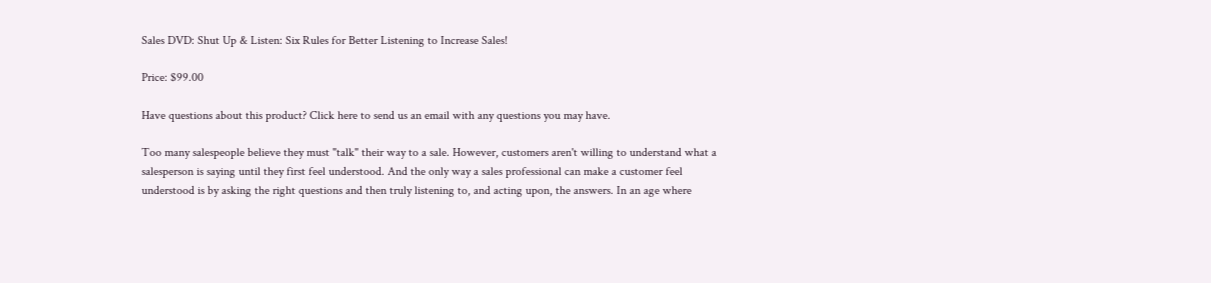Sales DVD: Shut Up & Listen: Six Rules for Better Listening to Increase Sales!

Price: $99.00

Have questions about this product? Click here to send us an email with any questions you may have.

Too many salespeople believe they must "talk" their way to a sale. However, customers aren't willing to understand what a salesperson is saying until they first feel understood. And the only way a sales professional can make a customer feel understood is by asking the right questions and then truly listening to, and acting upon, the answers. In an age where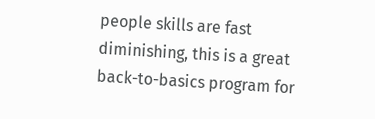people skills are fast diminishing, this is a great back-to-basics program for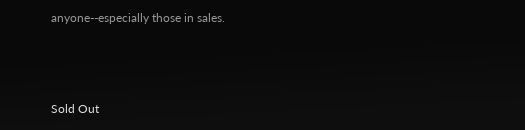anyone--especially those in sales.



Sold Out